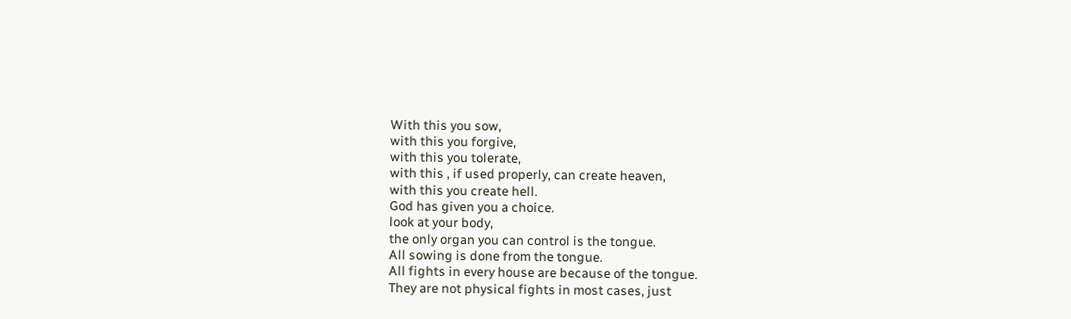With this you sow,
with this you forgive,
with this you tolerate,
with this , if used properly, can create heaven,
with this you create hell.
God has given you a choice.
look at your body,
the only organ you can control is the tongue.
All sowing is done from the tongue.
All fights in every house are because of the tongue.
They are not physical fights in most cases, just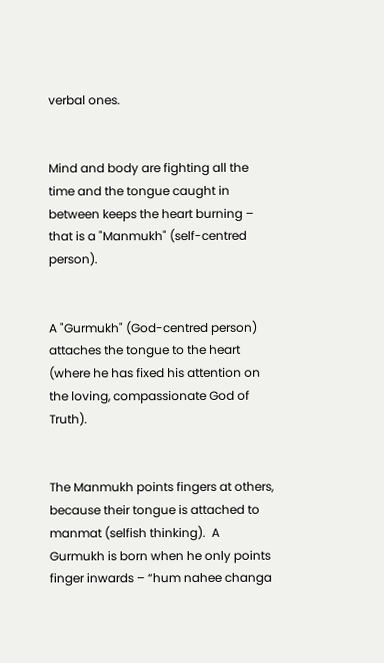verbal ones.


Mind and body are fighting all the time and the tongue caught in between keeps the heart burning – that is a "Manmukh" (self-centred person).


A "Gurmukh" (God-centred person) attaches the tongue to the heart (where he has fixed his attention on the loving, compassionate God of Truth).


The Manmukh points fingers at others, because their tongue is attached to manmat (selfish thinking).  A Gurmukh is born when he only points finger inwards – “hum nahee changa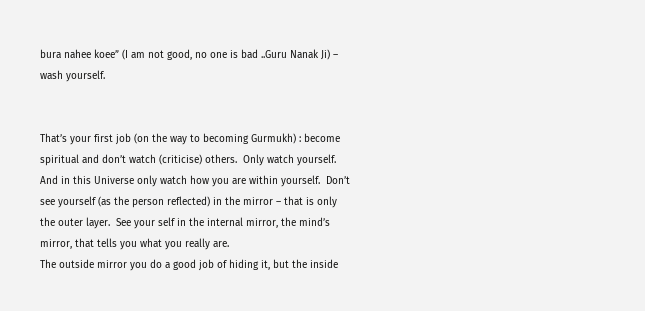bura nahee koee” (I am not good, no one is bad ..Guru Nanak Ji) – wash yourself.


That’s your first job (on the way to becoming Gurmukh) : become spiritual and don’t watch (criticise) others.  Only watch yourself.  And in this Universe only watch how you are within yourself.  Don’t see yourself (as the person reflected) in the mirror – that is only the outer layer.  See your self in the internal mirror, the mind’s mirror, that tells you what you really are.
The outside mirror you do a good job of hiding it, but the inside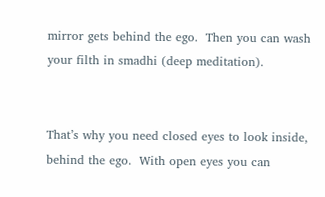mirror gets behind the ego.  Then you can wash your filth in smadhi (deep meditation).


That’s why you need closed eyes to look inside, behind the ego.  With open eyes you can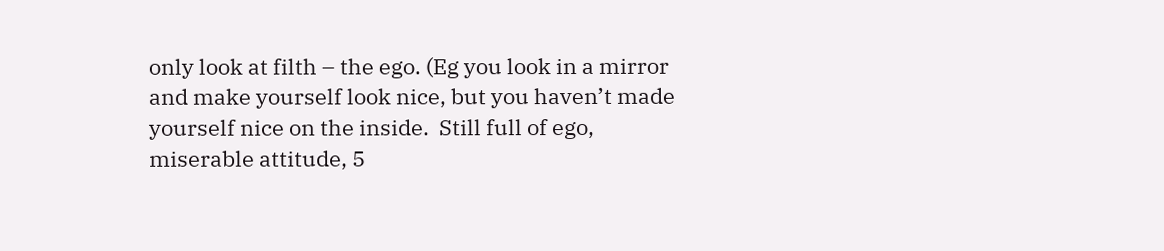only look at filth – the ego. (Eg you look in a mirror and make yourself look nice, but you haven’t made yourself nice on the inside.  Still full of ego, miserable attitude, 5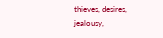thieves, desires, jealousy,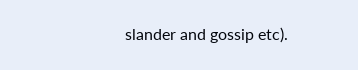slander and gossip etc).